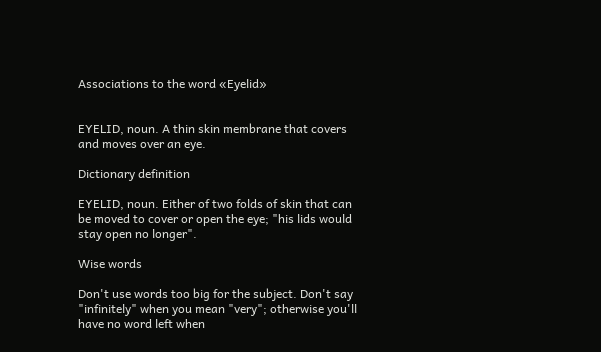Associations to the word «Eyelid»


EYELID, noun. A thin skin membrane that covers and moves over an eye.

Dictionary definition

EYELID, noun. Either of two folds of skin that can be moved to cover or open the eye; "his lids would stay open no longer".

Wise words

Don't use words too big for the subject. Don't say "infinitely" when you mean "very"; otherwise you'll have no word left when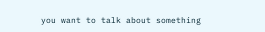you want to talk about something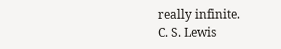really infinite.
C. S. Lewis